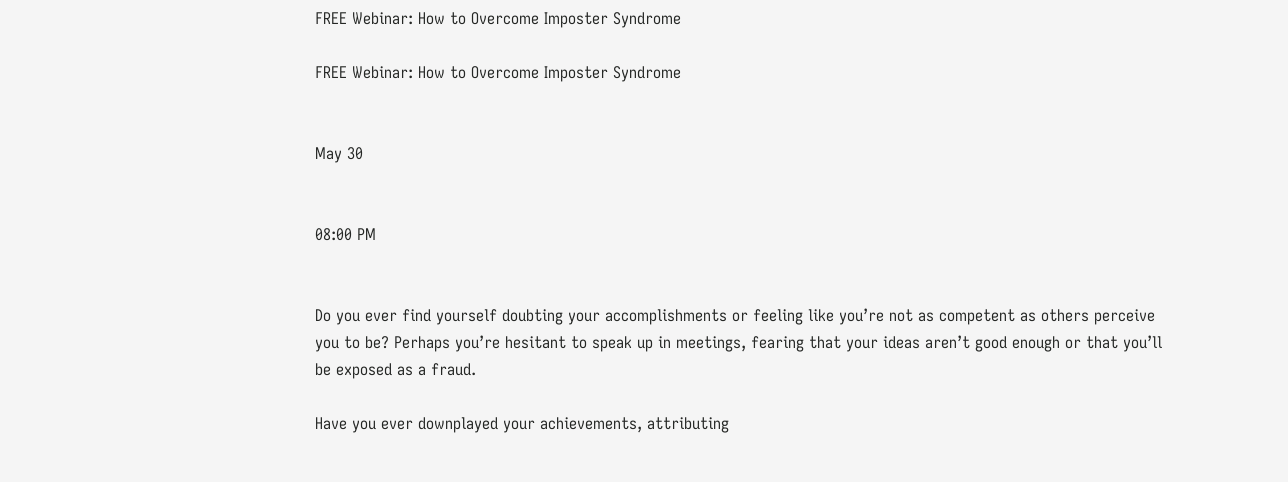FREE Webinar: How to Overcome Imposter Syndrome

FREE Webinar: How to Overcome Imposter Syndrome


May 30


08:00 PM


Do you ever find yourself doubting your accomplishments or feeling like you’re not as competent as others perceive you to be? Perhaps you’re hesitant to speak up in meetings, fearing that your ideas aren’t good enough or that you’ll be exposed as a fraud.

Have you ever downplayed your achievements, attributing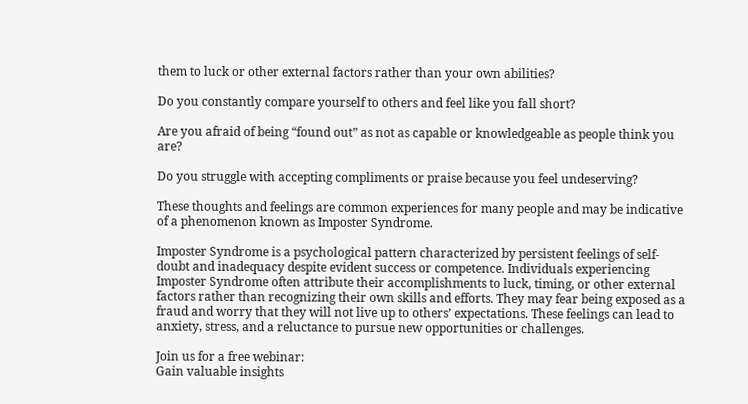them to luck or other external factors rather than your own abilities?

Do you constantly compare yourself to others and feel like you fall short?

Are you afraid of being “found out” as not as capable or knowledgeable as people think you are?

Do you struggle with accepting compliments or praise because you feel undeserving?

These thoughts and feelings are common experiences for many people and may be indicative of a phenomenon known as Imposter Syndrome.

Imposter Syndrome is a psychological pattern characterized by persistent feelings of self-doubt and inadequacy despite evident success or competence. Individuals experiencing Imposter Syndrome often attribute their accomplishments to luck, timing, or other external factors rather than recognizing their own skills and efforts. They may fear being exposed as a fraud and worry that they will not live up to others’ expectations. These feelings can lead to anxiety, stress, and a reluctance to pursue new opportunities or challenges.

Join us for a free webinar:
Gain valuable insights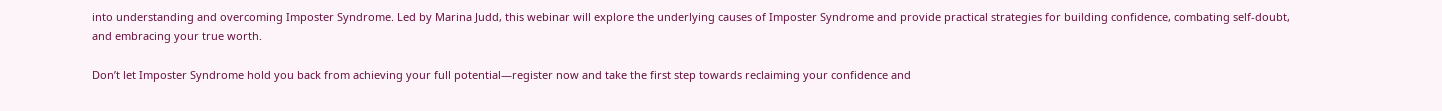into understanding and overcoming Imposter Syndrome. Led by Marina Judd, this webinar will explore the underlying causes of Imposter Syndrome and provide practical strategies for building confidence, combating self-doubt, and embracing your true worth.

Don’t let Imposter Syndrome hold you back from achieving your full potential—register now and take the first step towards reclaiming your confidence and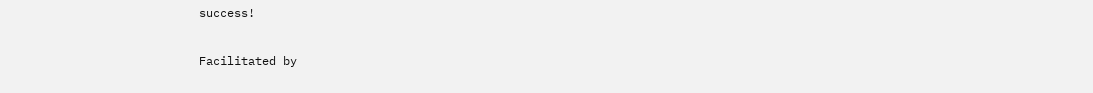success!

Facilitated by